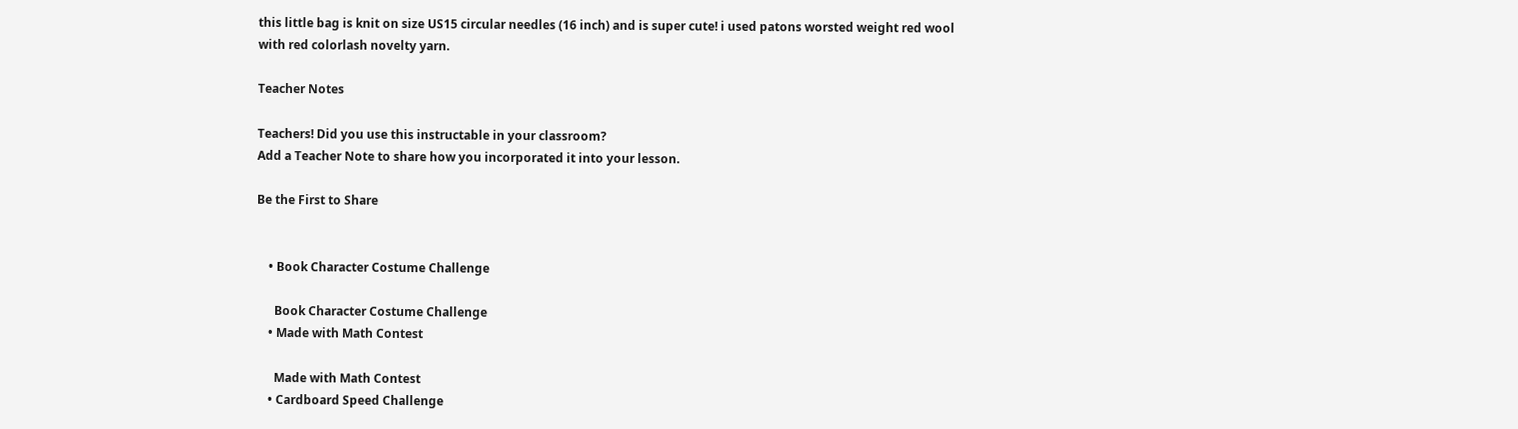this little bag is knit on size US15 circular needles (16 inch) and is super cute! i used patons worsted weight red wool with red colorlash novelty yarn.

Teacher Notes

Teachers! Did you use this instructable in your classroom?
Add a Teacher Note to share how you incorporated it into your lesson.

Be the First to Share


    • Book Character Costume Challenge

      Book Character Costume Challenge
    • Made with Math Contest

      Made with Math Contest
    • Cardboard Speed Challenge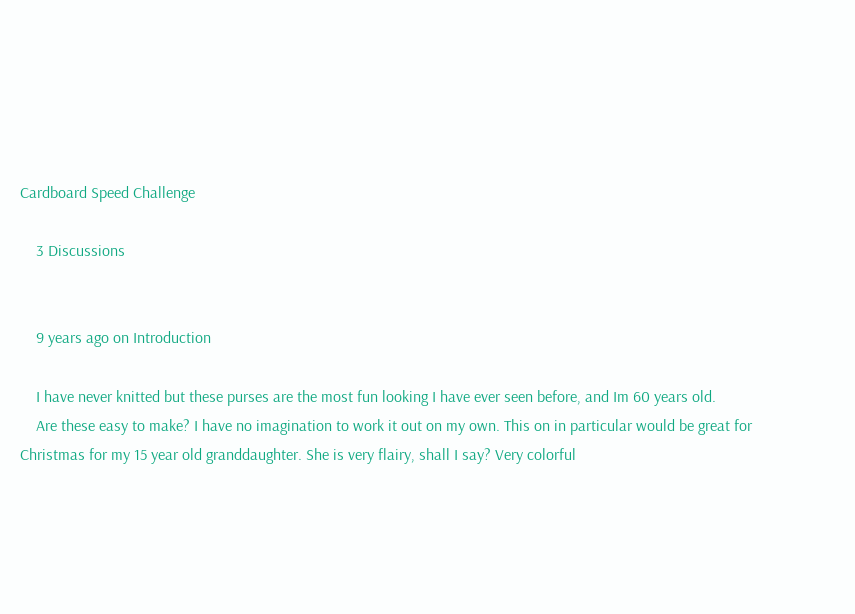Cardboard Speed Challenge

    3 Discussions


    9 years ago on Introduction

    I have never knitted but these purses are the most fun looking I have ever seen before, and Im 60 years old.
    Are these easy to make? I have no imagination to work it out on my own. This on in particular would be great for Christmas for my 15 year old granddaughter. She is very flairy, shall I say? Very colorful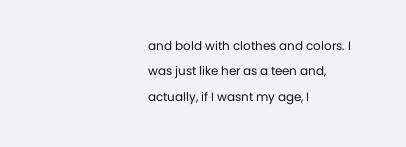and bold with clothes and colors. I was just like her as a teen and, actually, if I wasnt my age, I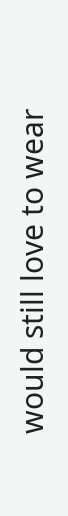would still love to wear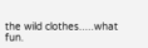the wild clothes.....what fun.